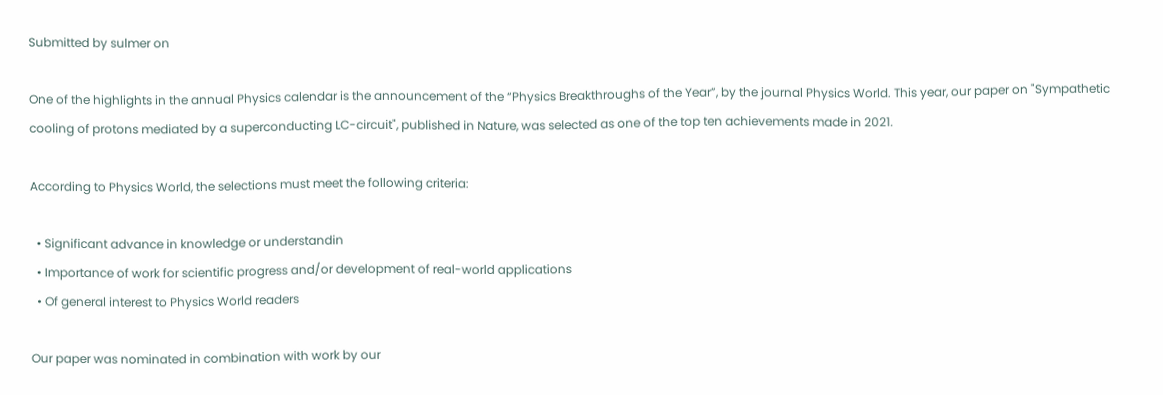Submitted by sulmer on

One of the highlights in the annual Physics calendar is the announcement of the “Physics Breakthroughs of the Year”, by the journal Physics World. This year, our paper on "Sympathetic cooling of protons mediated by a superconducting LC-circuit", published in Nature, was selected as one of the top ten achievements made in 2021.

According to Physics World, the selections must meet the following criteria:

  • Significant advance in knowledge or understandin
  • Importance of work for scientific progress and/or development of real-world applications
  • Of general interest to Physics World readers

Our paper was nominated in combination with work by our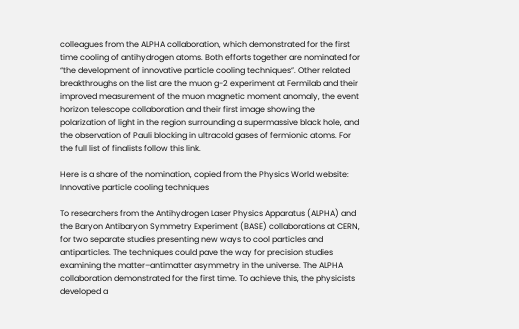colleagues from the ALPHA collaboration, which demonstrated for the first time cooling of antihydrogen atoms. Both efforts together are nominated for “the development of innovative particle cooling techniques”. Other related breakthroughs on the list are the muon g-2 experiment at Fermilab and their improved measurement of the muon magnetic moment anomaly, the event horizon telescope collaboration and their first image showing the polarization of light in the region surrounding a supermassive black hole, and the observation of Pauli blocking in ultracold gases of fermionic atoms. For the full list of finalists follow this link.

Here is a share of the nomination, copied from the Physics World website: Innovative particle cooling techniques

To researchers from the Antihydrogen Laser Physics Apparatus (ALPHA) and the Baryon Antibaryon Symmetry Experiment (BASE) collaborations at CERN, for two separate studies presenting new ways to cool particles and antiparticles. The techniques could pave the way for precision studies examining the matter–antimatter asymmetry in the universe. The ALPHA collaboration demonstrated for the first time. To achieve this, the physicists developed a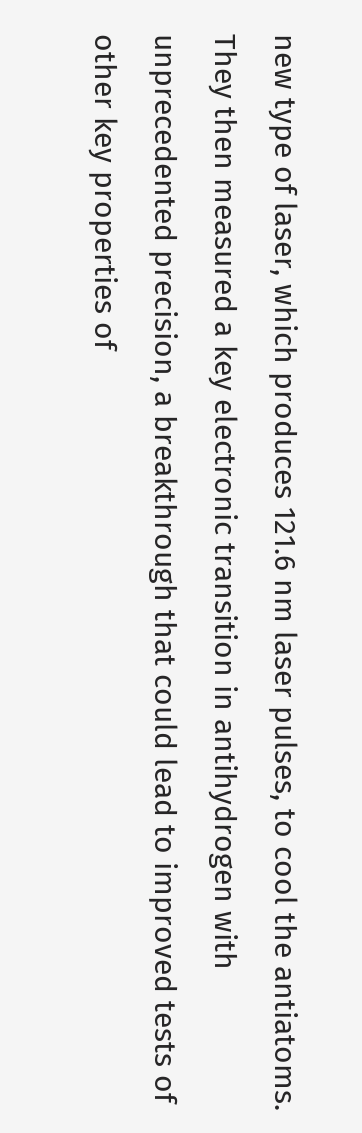new type of laser, which produces 121.6 nm laser pulses, to cool the antiatoms. They then measured a key electronic transition in antihydrogen with unprecedented precision, a breakthrough that could lead to improved tests of other key properties of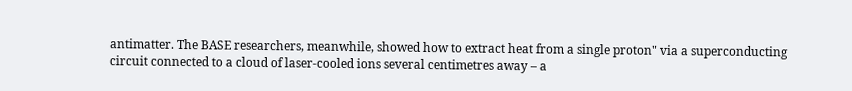antimatter. The BASE researchers, meanwhile, showed how to extract heat from a single proton" via a superconducting circuit connected to a cloud of laser-cooled ions several centimetres away – a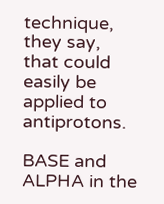technique, they say, that could easily be applied to antiprotons.

BASE and ALPHA in the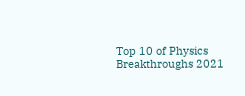Top 10 of Physics Breakthroughs 2021